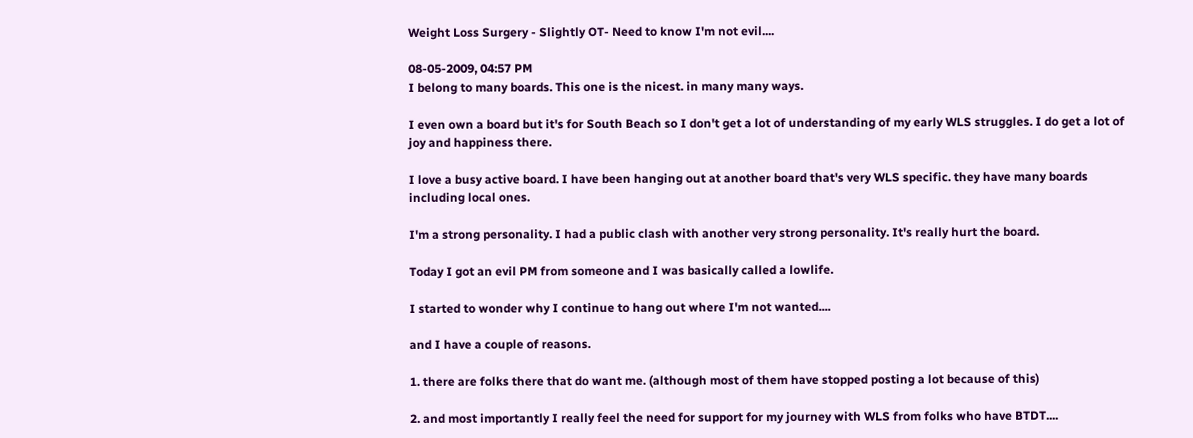Weight Loss Surgery - Slightly OT- Need to know I'm not evil....

08-05-2009, 04:57 PM
I belong to many boards. This one is the nicest. in many many ways.

I even own a board but it's for South Beach so I don't get a lot of understanding of my early WLS struggles. I do get a lot of joy and happiness there.

I love a busy active board. I have been hanging out at another board that's very WLS specific. they have many boards including local ones.

I'm a strong personality. I had a public clash with another very strong personality. It's really hurt the board.

Today I got an evil PM from someone and I was basically called a lowlife.

I started to wonder why I continue to hang out where I'm not wanted....

and I have a couple of reasons.

1. there are folks there that do want me. (although most of them have stopped posting a lot because of this)

2. and most importantly I really feel the need for support for my journey with WLS from folks who have BTDT....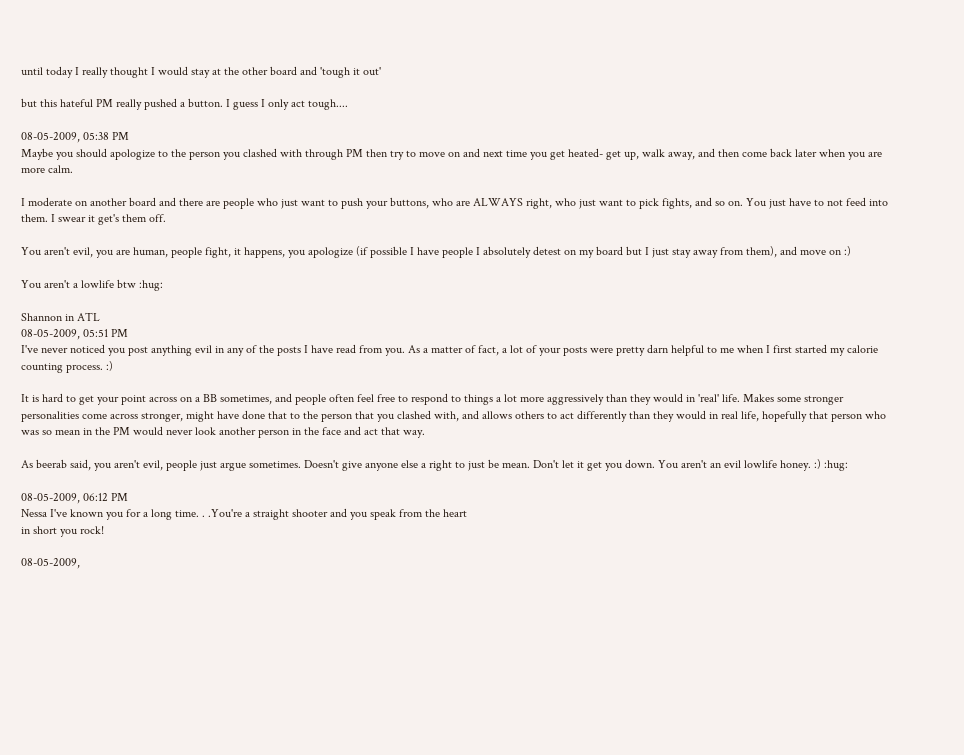until today I really thought I would stay at the other board and 'tough it out'

but this hateful PM really pushed a button. I guess I only act tough....

08-05-2009, 05:38 PM
Maybe you should apologize to the person you clashed with through PM then try to move on and next time you get heated- get up, walk away, and then come back later when you are more calm.

I moderate on another board and there are people who just want to push your buttons, who are ALWAYS right, who just want to pick fights, and so on. You just have to not feed into them. I swear it get's them off.

You aren't evil, you are human, people fight, it happens, you apologize (if possible I have people I absolutely detest on my board but I just stay away from them), and move on :)

You aren't a lowlife btw :hug:

Shannon in ATL
08-05-2009, 05:51 PM
I've never noticed you post anything evil in any of the posts I have read from you. As a matter of fact, a lot of your posts were pretty darn helpful to me when I first started my calorie counting process. :)

It is hard to get your point across on a BB sometimes, and people often feel free to respond to things a lot more aggressively than they would in 'real' life. Makes some stronger personalities come across stronger, might have done that to the person that you clashed with, and allows others to act differently than they would in real life, hopefully that person who was so mean in the PM would never look another person in the face and act that way.

As beerab said, you aren't evil, people just argue sometimes. Doesn't give anyone else a right to just be mean. Don't let it get you down. You aren't an evil lowlife honey. :) :hug:

08-05-2009, 06:12 PM
Nessa I've known you for a long time. . .You're a straight shooter and you speak from the heart
in short you rock!

08-05-2009,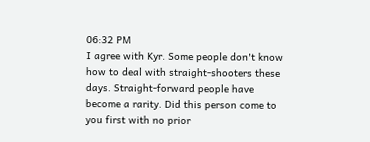06:32 PM
I agree with Kyr. Some people don't know how to deal with straight-shooters these days. Straight-forward people have become a rarity. Did this person come to you first with no prior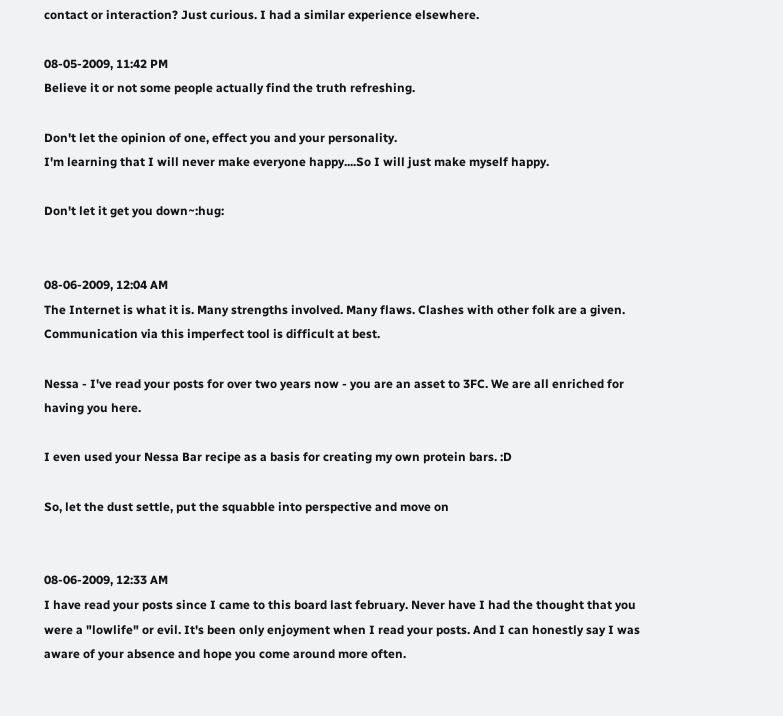contact or interaction? Just curious. I had a similar experience elsewhere.

08-05-2009, 11:42 PM
Believe it or not some people actually find the truth refreshing.

Don't let the opinion of one, effect you and your personality.
I'm learning that I will never make everyone happy....So I will just make myself happy.

Don't let it get you down~:hug:


08-06-2009, 12:04 AM
The Internet is what it is. Many strengths involved. Many flaws. Clashes with other folk are a given. Communication via this imperfect tool is difficult at best.

Nessa - I've read your posts for over two years now - you are an asset to 3FC. We are all enriched for having you here.

I even used your Nessa Bar recipe as a basis for creating my own protein bars. :D

So, let the dust settle, put the squabble into perspective and move on


08-06-2009, 12:33 AM
I have read your posts since I came to this board last february. Never have I had the thought that you were a "lowlife" or evil. It's been only enjoyment when I read your posts. And I can honestly say I was aware of your absence and hope you come around more often.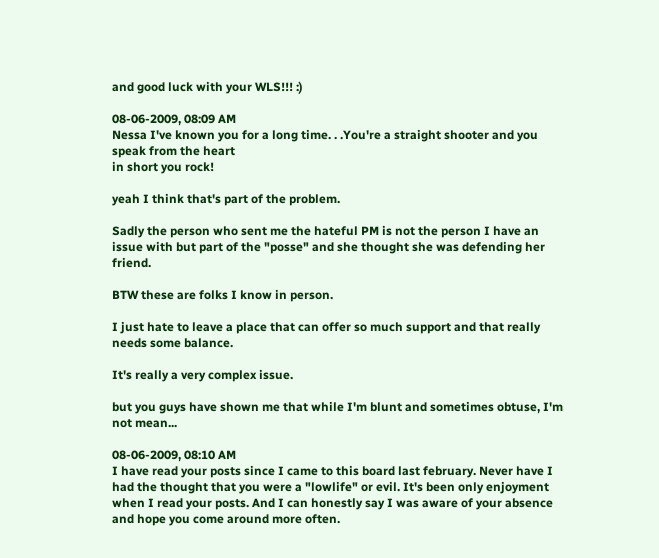and good luck with your WLS!!! :)

08-06-2009, 08:09 AM
Nessa I've known you for a long time. . .You're a straight shooter and you speak from the heart
in short you rock!

yeah I think that's part of the problem.

Sadly the person who sent me the hateful PM is not the person I have an issue with but part of the "posse" and she thought she was defending her friend.

BTW these are folks I know in person.

I just hate to leave a place that can offer so much support and that really needs some balance.

It's really a very complex issue.

but you guys have shown me that while I'm blunt and sometimes obtuse, I'm not mean...

08-06-2009, 08:10 AM
I have read your posts since I came to this board last february. Never have I had the thought that you were a "lowlife" or evil. It's been only enjoyment when I read your posts. And I can honestly say I was aware of your absence and hope you come around more often.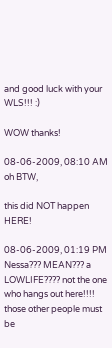and good luck with your WLS!!! :)

WOW thanks!

08-06-2009, 08:10 AM
oh BTW,

this did NOT happen HERE!

08-06-2009, 01:19 PM
Nessa??? MEAN??? a LOWLIFE???? not the one who hangs out here!!!! those other people must be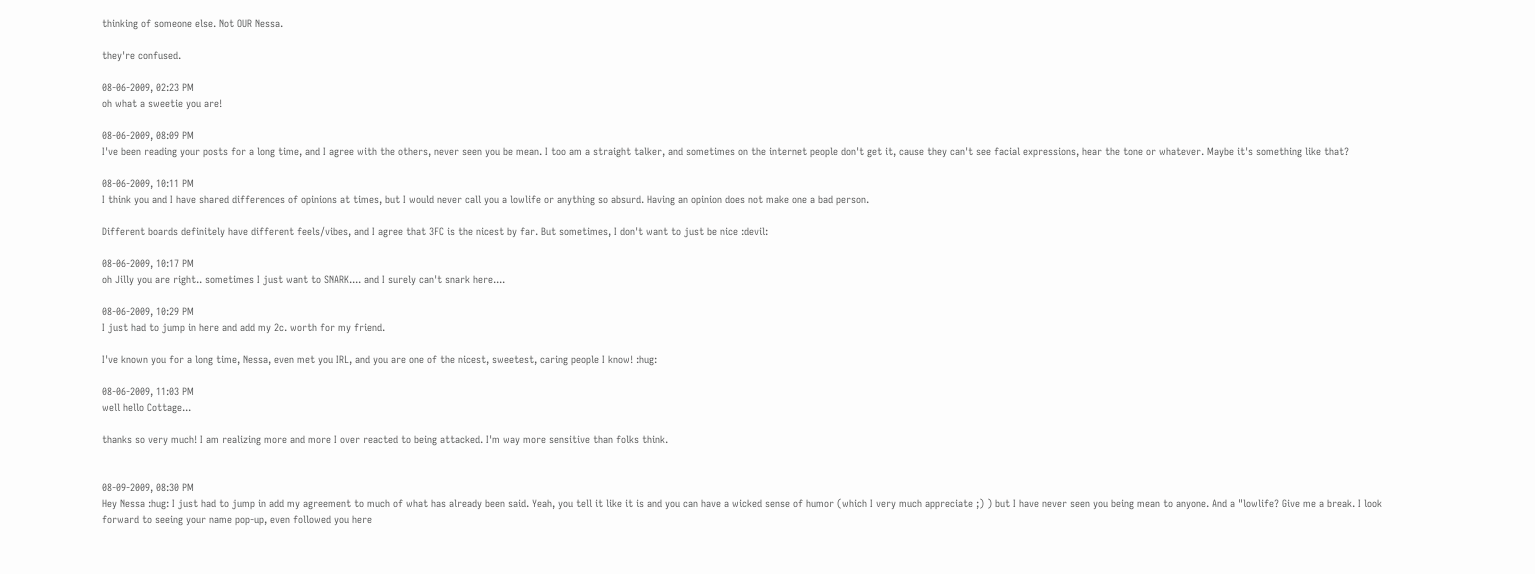thinking of someone else. Not OUR Nessa.

they're confused.

08-06-2009, 02:23 PM
oh what a sweetie you are!

08-06-2009, 08:09 PM
I've been reading your posts for a long time, and I agree with the others, never seen you be mean. I too am a straight talker, and sometimes on the internet people don't get it, cause they can't see facial expressions, hear the tone or whatever. Maybe it's something like that?

08-06-2009, 10:11 PM
I think you and I have shared differences of opinions at times, but I would never call you a lowlife or anything so absurd. Having an opinion does not make one a bad person.

Different boards definitely have different feels/vibes, and I agree that 3FC is the nicest by far. But sometimes, I don't want to just be nice :devil:

08-06-2009, 10:17 PM
oh Jilly you are right.. sometimes I just want to SNARK.... and I surely can't snark here....

08-06-2009, 10:29 PM
I just had to jump in here and add my 2c. worth for my friend.

I've known you for a long time, Nessa, even met you IRL, and you are one of the nicest, sweetest, caring people I know! :hug:

08-06-2009, 11:03 PM
well hello Cottage...

thanks so very much! I am realizing more and more I over reacted to being attacked. I'm way more sensitive than folks think.


08-09-2009, 08:30 PM
Hey Nessa :hug: I just had to jump in add my agreement to much of what has already been said. Yeah, you tell it like it is and you can have a wicked sense of humor (which I very much appreciate ;) ) but I have never seen you being mean to anyone. And a "lowlife? Give me a break. I look forward to seeing your name pop-up, even followed you here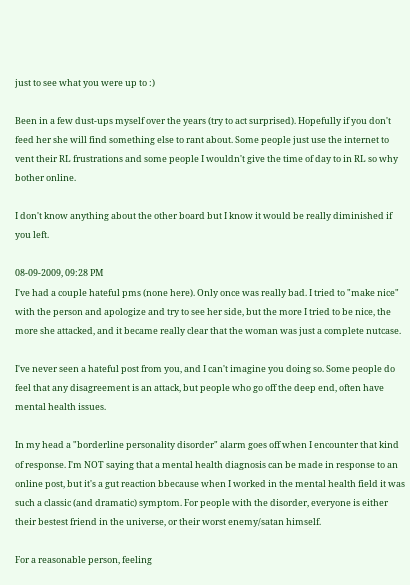just to see what you were up to :)

Been in a few dust-ups myself over the years (try to act surprised). Hopefully if you don't feed her she will find something else to rant about. Some people just use the internet to vent their RL frustrations and some people I wouldn't give the time of day to in RL so why bother online.

I don't know anything about the other board but I know it would be really diminished if you left.

08-09-2009, 09:28 PM
I've had a couple hateful pms (none here). Only once was really bad. I tried to "make nice" with the person and apologize and try to see her side, but the more I tried to be nice, the more she attacked, and it became really clear that the woman was just a complete nutcase.

I've never seen a hateful post from you, and I can't imagine you doing so. Some people do feel that any disagreement is an attack, but people who go off the deep end, often have mental health issues.

In my head a "borderline personality disorder" alarm goes off when I encounter that kind of response. I'm NOT saying that a mental health diagnosis can be made in response to an online post, but it's a gut reaction bbecause when I worked in the mental health field it was such a classic (and dramatic) symptom. For people with the disorder, everyone is either their bestest friend in the universe, or their worst enemy/satan himself.

For a reasonable person, feeling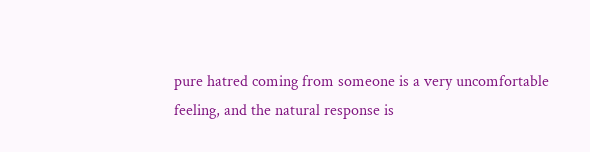pure hatred coming from someone is a very uncomfortable feeling, and the natural response is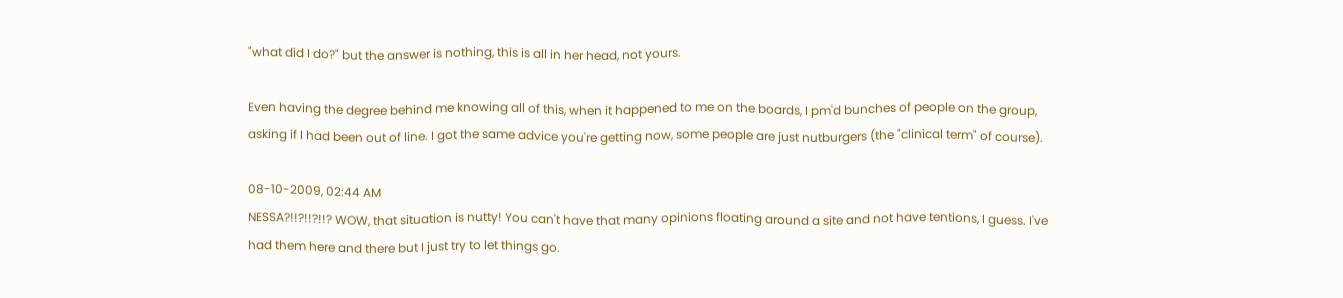"what did I do?" but the answer is nothing, this is all in her head, not yours.

Even having the degree behind me knowing all of this, when it happened to me on the boards, I pm'd bunches of people on the group, asking if I had been out of line. I got the same advice you're getting now, some people are just nutburgers (the "clinical term" of course).

08-10-2009, 02:44 AM
NESSA?!!?!!?!!? WOW, that situation is nutty! You can't have that many opinions floating around a site and not have tentions, I guess. I've had them here and there but I just try to let things go.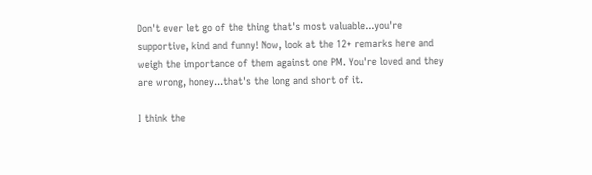Don't ever let go of the thing that's most valuable...you're supportive, kind and funny! Now, look at the 12+ remarks here and weigh the importance of them against one PM. You're loved and they are wrong, honey...that's the long and short of it.

I think the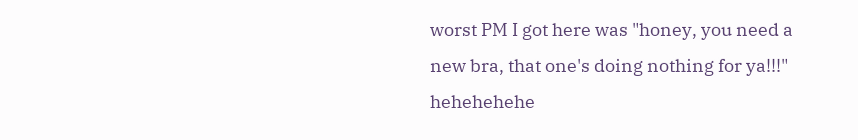worst PM I got here was "honey, you need a new bra, that one's doing nothing for ya!!!" hehehehehe